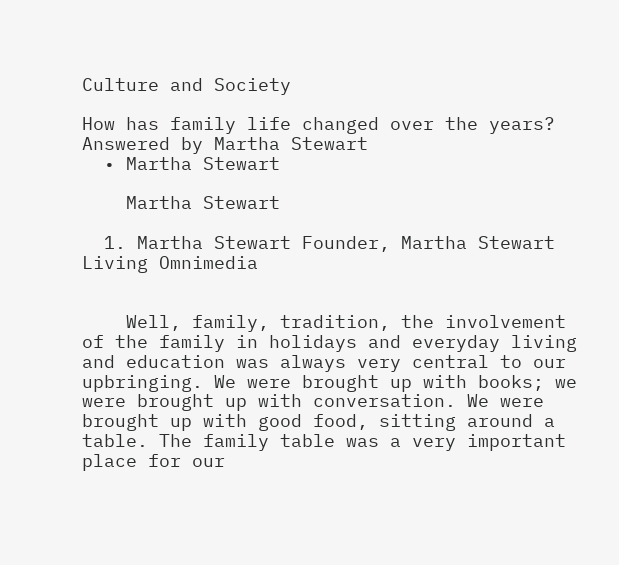Culture and Society

How has family life changed over the years?
Answered by Martha Stewart
  • Martha Stewart

    Martha Stewart

  1. Martha Stewart Founder, Martha Stewart Living Omnimedia


    Well, family, tradition, the involvement of the family in holidays and everyday living and education was always very central to our upbringing. We were brought up with books; we were brought up with conversation. We were brought up with good food, sitting around a table. The family table was a very important place for our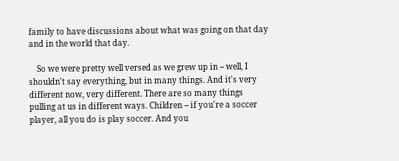family to have discussions about what was going on that day and in the world that day.

    So we were pretty well versed as we grew up in -- well, I shouldn't say everything, but in many things. And it's very different now, very different. There are so many things pulling at us in different ways. Children -- if you're a soccer player, all you do is play soccer. And you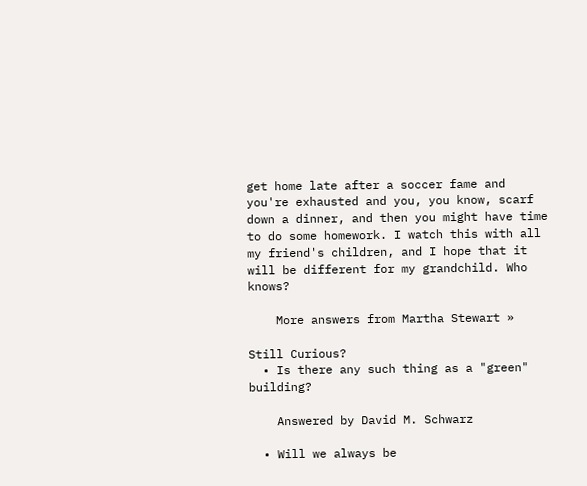get home late after a soccer fame and you're exhausted and you, you know, scarf down a dinner, and then you might have time to do some homework. I watch this with all my friend's children, and I hope that it will be different for my grandchild. Who knows?

    More answers from Martha Stewart »

Still Curious?
  • Is there any such thing as a "green" building?

    Answered by David M. Schwarz

  • Will we always be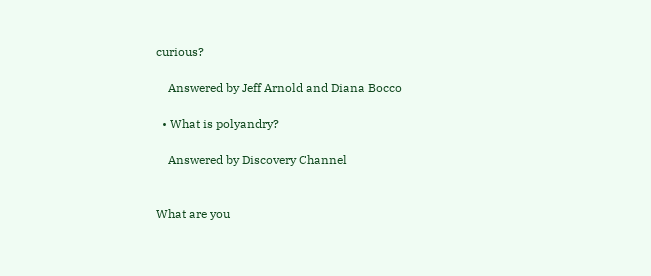curious?

    Answered by Jeff Arnold and Diana Bocco

  • What is polyandry?

    Answered by Discovery Channel


What are you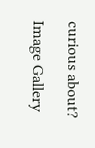curious about?

Image Gallery